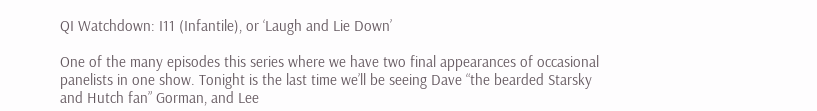QI Watchdown: I11 (Infantile), or ‘Laugh and Lie Down’

One of the many episodes this series where we have two final appearances of occasional panelists in one show. Tonight is the last time we’ll be seeing Dave “the bearded Starsky and Hutch fan” Gorman, and Lee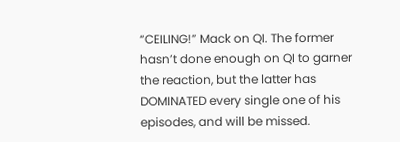“CEILING!” Mack on QI. The former hasn’t done enough on QI to garner the reaction, but the latter has DOMINATED every single one of his episodes, and will be missed.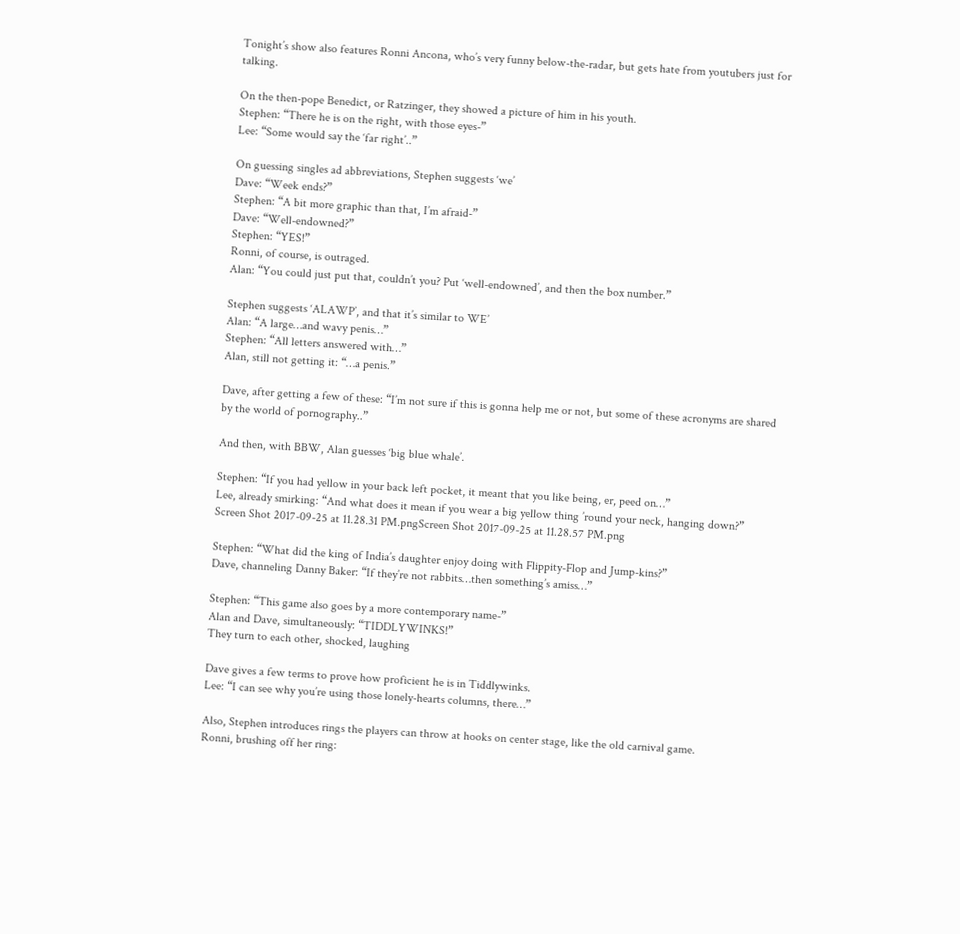Tonight’s show also features Ronni Ancona, who’s very funny below-the-radar, but gets hate from youtubers just for talking.

On the then-pope Benedict, or Ratzinger, they showed a picture of him in his youth.
Stephen: “There he is on the right, with those eyes-”
Lee: “Some would say the ‘far right’..”

On guessing singles ad abbreviations, Stephen suggests ‘we’
Dave: “Week ends?”
Stephen: “A bit more graphic than that, I’m afraid-”
Dave: “Well-endowned?”
Stephen: “YES!”
Ronni, of course, is outraged.
Alan: “You could just put that, couldn’t you? Put ‘well-endowned’, and then the box number.”

Stephen suggests ‘ALAWP’, and that it’s similar to WE’
Alan: “A large…and wavy penis…”
Stephen: “All letters answered with…”
Alan, still not getting it: “…a penis.”

Dave, after getting a few of these: “I’m not sure if this is gonna help me or not, but some of these acronyms are shared by the world of pornography..”

And then, with BBW, Alan guesses ‘big blue whale’.

Stephen: “If you had yellow in your back left pocket, it meant that you like being, er, peed on…”
Lee, already smirking: “And what does it mean if you wear a big yellow thing ’round your neck, hanging down?”
Screen Shot 2017-09-25 at 11.28.31 PM.pngScreen Shot 2017-09-25 at 11.28.57 PM.png

Stephen: “What did the king of India’s daughter enjoy doing with Flippity-Flop and Jump-kins?”
Dave, channeling Danny Baker: “If they’re not rabbits…then something’s amiss…”

Stephen: “This game also goes by a more contemporary name-”
Alan and Dave, simultaneously: “TIDDLYWINKS!”
They turn to each other, shocked, laughing

Dave gives a few terms to prove how proficient he is in Tiddlywinks.
Lee: “I can see why you’re using those lonely-hearts columns, there…”

Also, Stephen introduces rings the players can throw at hooks on center stage, like the old carnival game.
Ronni, brushing off her ring: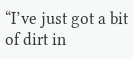“I’ve just got a bit of dirt in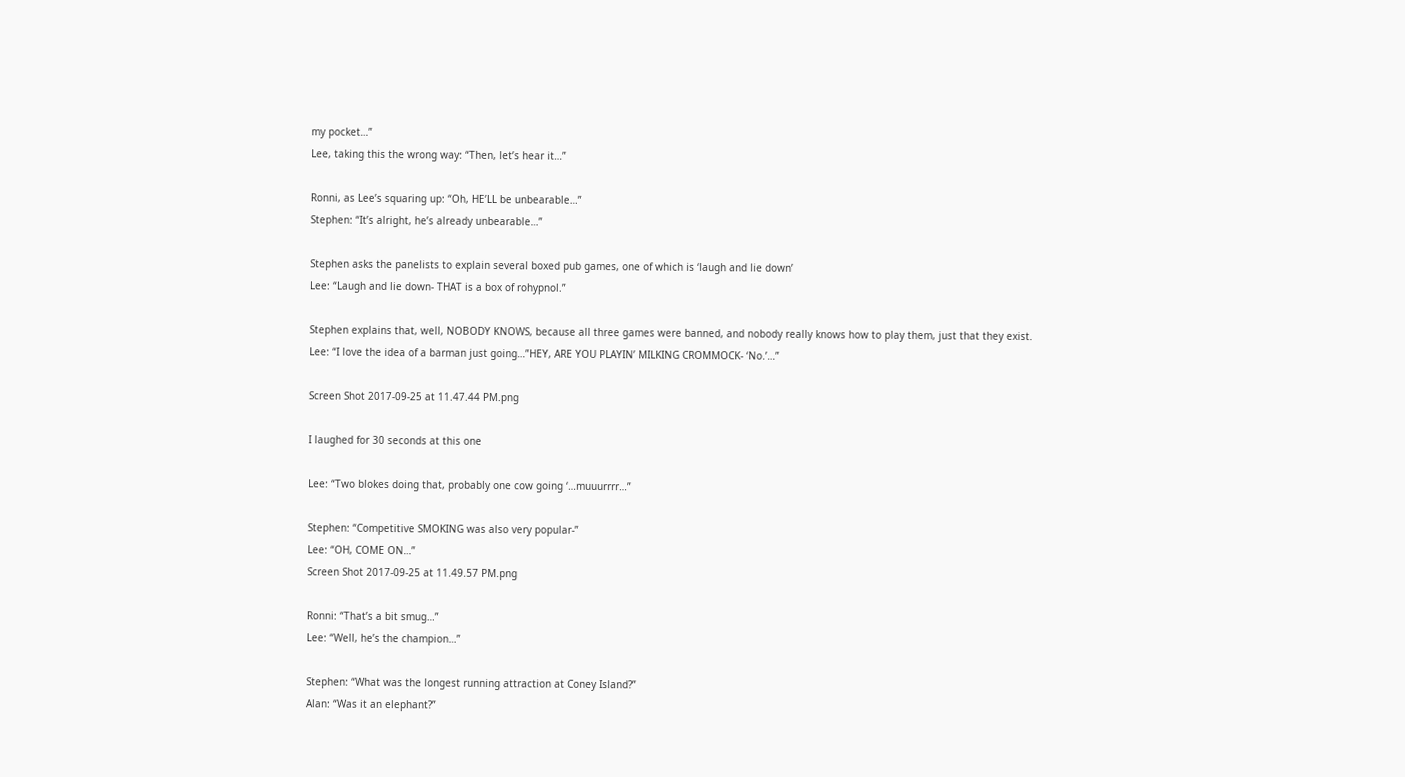my pocket…”
Lee, taking this the wrong way: “Then, let’s hear it…”

Ronni, as Lee’s squaring up: “Oh, HE’LL be unbearable…”
Stephen: “It’s alright, he’s already unbearable…”

Stephen asks the panelists to explain several boxed pub games, one of which is ‘laugh and lie down’
Lee: “Laugh and lie down- THAT is a box of rohypnol.”

Stephen explains that, well, NOBODY KNOWS, because all three games were banned, and nobody really knows how to play them, just that they exist.
Lee: “I love the idea of a barman just going…”HEY, ARE YOU PLAYIN’ MILKING CROMMOCK- ‘No.’…”

Screen Shot 2017-09-25 at 11.47.44 PM.png

I laughed for 30 seconds at this one

Lee: “Two blokes doing that, probably one cow going ‘…muuurrrr…”

Stephen: “Competitive SMOKING was also very popular-”
Lee: “OH, COME ON…”
Screen Shot 2017-09-25 at 11.49.57 PM.png

Ronni: “That’s a bit smug…”
Lee: “Well, he’s the champion…”

Stephen: “What was the longest running attraction at Coney Island?”
Alan: “Was it an elephant?”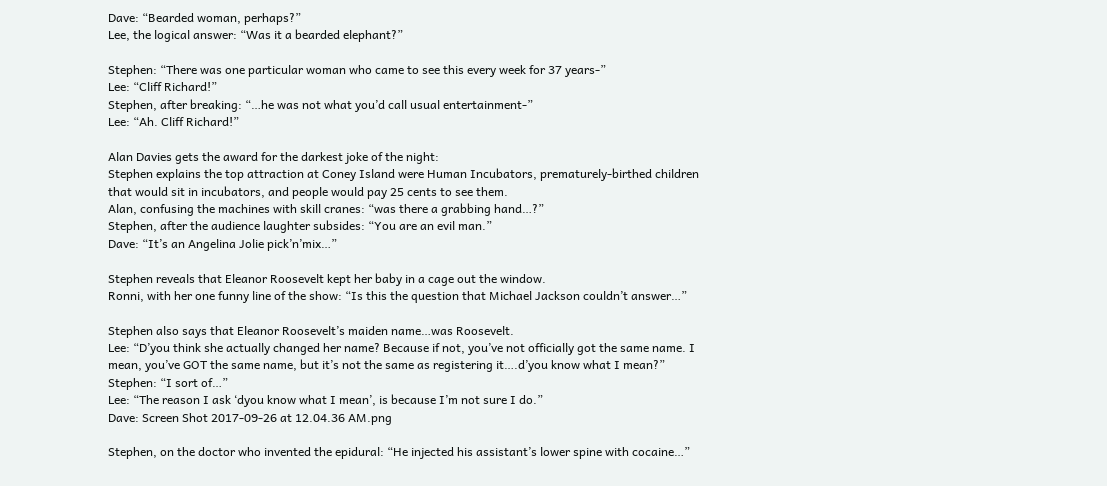Dave: “Bearded woman, perhaps?”
Lee, the logical answer: “Was it a bearded elephant?”

Stephen: “There was one particular woman who came to see this every week for 37 years-”
Lee: “Cliff Richard!”
Stephen, after breaking: “…he was not what you’d call usual entertainment-”
Lee: “Ah. Cliff Richard!”

Alan Davies gets the award for the darkest joke of the night:
Stephen explains the top attraction at Coney Island were Human Incubators, prematurely-birthed children that would sit in incubators, and people would pay 25 cents to see them.
Alan, confusing the machines with skill cranes: “was there a grabbing hand…?”
Stephen, after the audience laughter subsides: “You are an evil man.”
Dave: “It’s an Angelina Jolie pick’n’mix…”

Stephen reveals that Eleanor Roosevelt kept her baby in a cage out the window.
Ronni, with her one funny line of the show: “Is this the question that Michael Jackson couldn’t answer…”

Stephen also says that Eleanor Roosevelt’s maiden name…was Roosevelt.
Lee: “D’you think she actually changed her name? Because if not, you’ve not officially got the same name. I mean, you’ve GOT the same name, but it’s not the same as registering it….d’you know what I mean?”
Stephen: “I sort of…”
Lee: “The reason I ask ‘dyou know what I mean’, is because I’m not sure I do.”
Dave: Screen Shot 2017-09-26 at 12.04.36 AM.png

Stephen, on the doctor who invented the epidural: “He injected his assistant’s lower spine with cocaine…”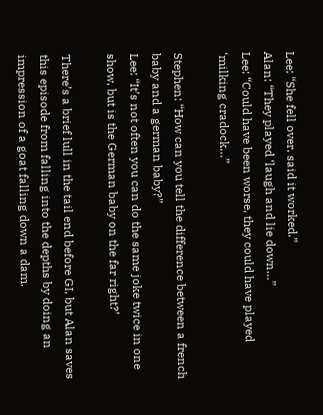Lee: “She fell over, said it worked.”
Alan: “They played ‘laugh and lie down…”
Lee: “Could have been worse, they could have played ‘milking cradock…”

Stephen: “How can you tell the difference between a french baby and a german baby?”
Lee: “It’s not often you can do the same joke twice in one show, but is the German baby on the far right?’

There’s a brief lull in the tail end before GI, but Alan saves this episode from falling into the depths by doing an impression of a goat falling down a dam.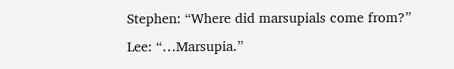Stephen: “Where did marsupials come from?”
Lee: “…Marsupia.”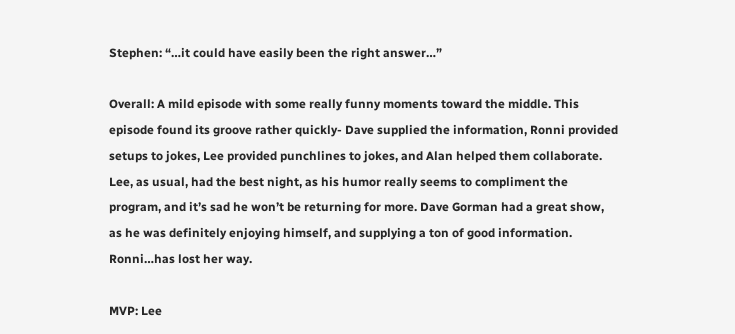Stephen: “…it could have easily been the right answer…”

Overall: A mild episode with some really funny moments toward the middle. This episode found its groove rather quickly- Dave supplied the information, Ronni provided setups to jokes, Lee provided punchlines to jokes, and Alan helped them collaborate. Lee, as usual, had the best night, as his humor really seems to compliment the program, and it’s sad he won’t be returning for more. Dave Gorman had a great show, as he was definitely enjoying himself, and supplying a ton of good information. Ronni…has lost her way.

MVP: Lee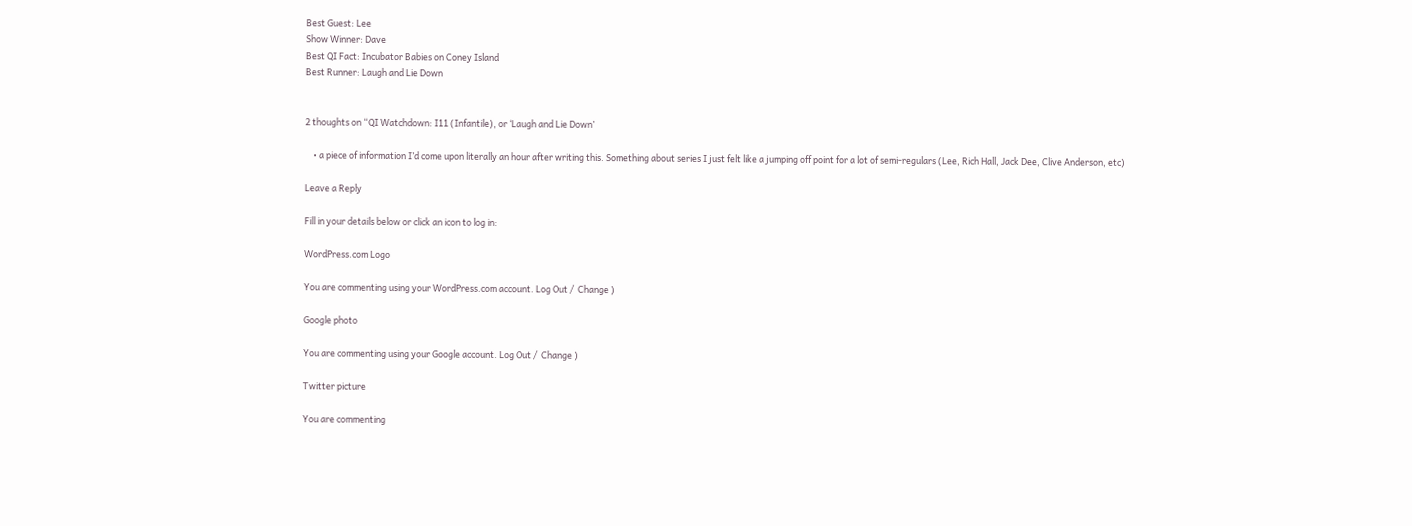Best Guest: Lee
Show Winner: Dave
Best QI Fact: Incubator Babies on Coney Island
Best Runner: Laugh and Lie Down


2 thoughts on “QI Watchdown: I11 (Infantile), or ‘Laugh and Lie Down’

    • a piece of information I’d come upon literally an hour after writing this. Something about series I just felt like a jumping off point for a lot of semi-regulars (Lee, Rich Hall, Jack Dee, Clive Anderson, etc)

Leave a Reply

Fill in your details below or click an icon to log in:

WordPress.com Logo

You are commenting using your WordPress.com account. Log Out /  Change )

Google photo

You are commenting using your Google account. Log Out /  Change )

Twitter picture

You are commenting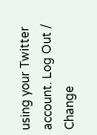using your Twitter account. Log Out /  Change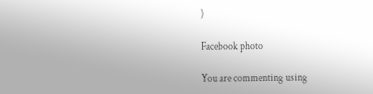)

Facebook photo

You are commenting using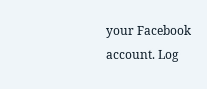your Facebook account. Log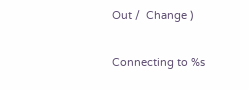Out /  Change )

Connecting to %s